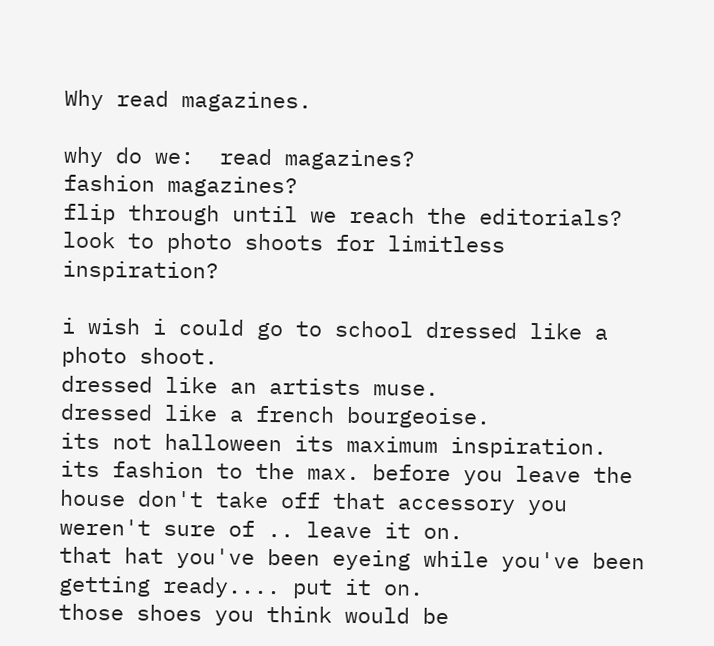Why read magazines.

why do we:  read magazines?
fashion magazines?
flip through until we reach the editorials?
look to photo shoots for limitless inspiration?

i wish i could go to school dressed like a photo shoot.
dressed like an artists muse.
dressed like a french bourgeoise.
its not halloween its maximum inspiration.
its fashion to the max. before you leave the house don't take off that accessory you weren't sure of .. leave it on.
that hat you've been eyeing while you've been getting ready.... put it on.
those shoes you think would be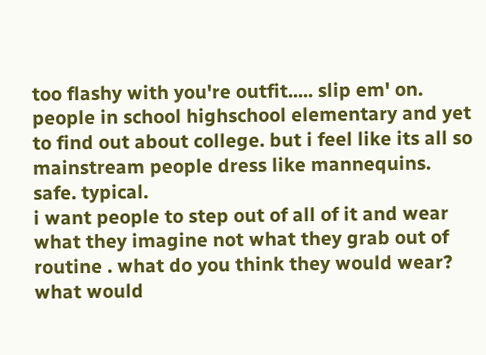too flashy with you're outfit..... slip em' on.
people in school highschool elementary and yet to find out about college. but i feel like its all so mainstream people dress like mannequins.
safe. typical.
i want people to step out of all of it and wear what they imagine not what they grab out of routine . what do you think they would wear?
what would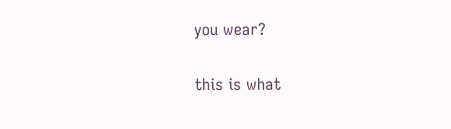you wear?

this is what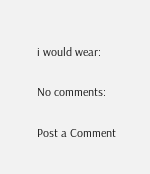i would wear:

No comments:

Post a Comment